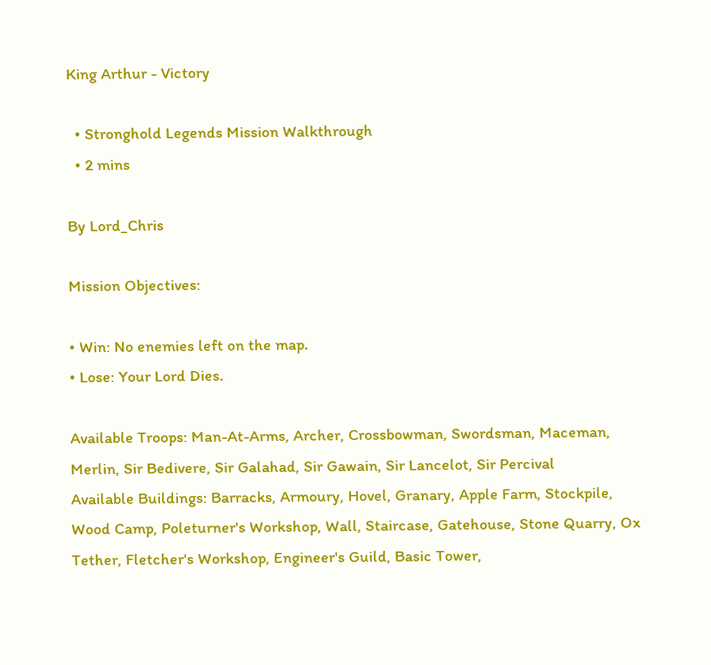King Arthur - Victory

  • Stronghold Legends Mission Walkthrough
  • 2 mins

By Lord_Chris

Mission Objectives:

• Win: No enemies left on the map.
• Lose: Your Lord Dies.

Available Troops: Man-At-Arms, Archer, Crossbowman, Swordsman, Maceman, Merlin, Sir Bedivere, Sir Galahad, Sir Gawain, Sir Lancelot, Sir Percival
Available Buildings: Barracks, Armoury, Hovel, Granary, Apple Farm, Stockpile, Wood Camp, Poleturner's Workshop, Wall, Staircase, Gatehouse, Stone Quarry, Ox Tether, Fletcher's Workshop, Engineer's Guild, Basic Tower,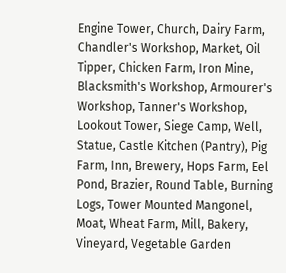Engine Tower, Church, Dairy Farm, Chandler's Workshop, Market, Oil Tipper, Chicken Farm, Iron Mine, Blacksmith's Workshop, Armourer's Workshop, Tanner's Workshop, Lookout Tower, Siege Camp, Well, Statue, Castle Kitchen (Pantry), Pig Farm, Inn, Brewery, Hops Farm, Eel Pond, Brazier, Round Table, Burning Logs, Tower Mounted Mangonel, Moat, Wheat Farm, Mill, Bakery, Vineyard, Vegetable Garden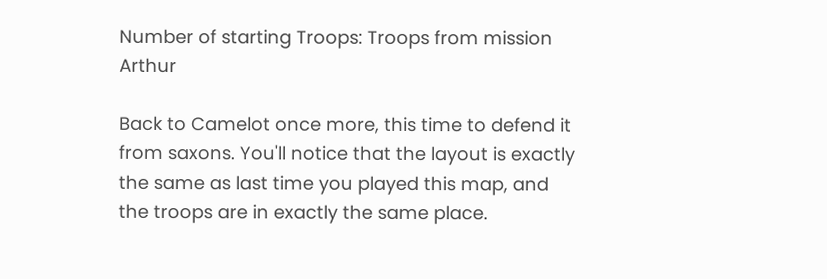Number of starting Troops: Troops from mission Arthur

Back to Camelot once more, this time to defend it from saxons. You'll notice that the layout is exactly the same as last time you played this map, and the troops are in exactly the same place.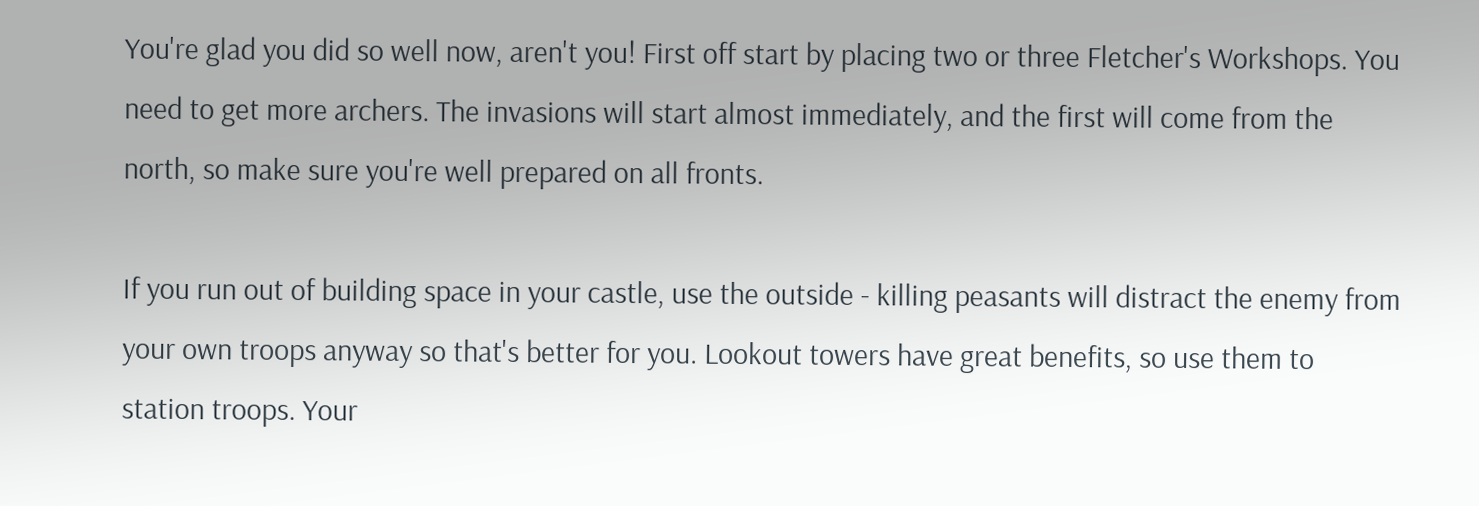You're glad you did so well now, aren't you! First off start by placing two or three Fletcher's Workshops. You need to get more archers. The invasions will start almost immediately, and the first will come from the north, so make sure you're well prepared on all fronts.

If you run out of building space in your castle, use the outside - killing peasants will distract the enemy from your own troops anyway so that's better for you. Lookout towers have great benefits, so use them to station troops. Your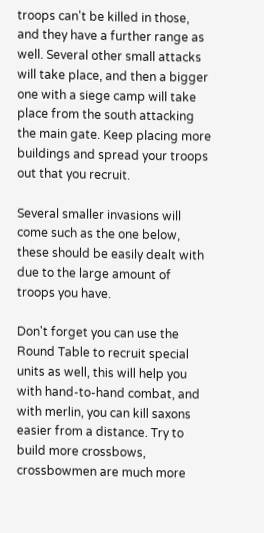troops can't be killed in those, and they have a further range as well. Several other small attacks will take place, and then a bigger one with a siege camp will take place from the south attacking the main gate. Keep placing more buildings and spread your troops out that you recruit.

Several smaller invasions will come such as the one below, these should be easily dealt with due to the large amount of troops you have.

Don't forget you can use the Round Table to recruit special units as well, this will help you with hand-to-hand combat, and with merlin, you can kill saxons easier from a distance. Try to build more crossbows, crossbowmen are much more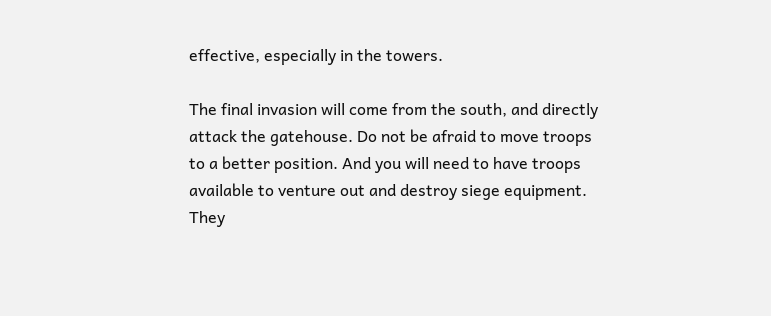effective, especially in the towers.

The final invasion will come from the south, and directly attack the gatehouse. Do not be afraid to move troops to a better position. And you will need to have troops available to venture out and destroy siege equipment. They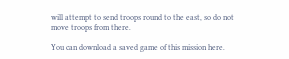will attempt to send troops round to the east, so do not move troops from there.

You can download a saved game of this mission here.